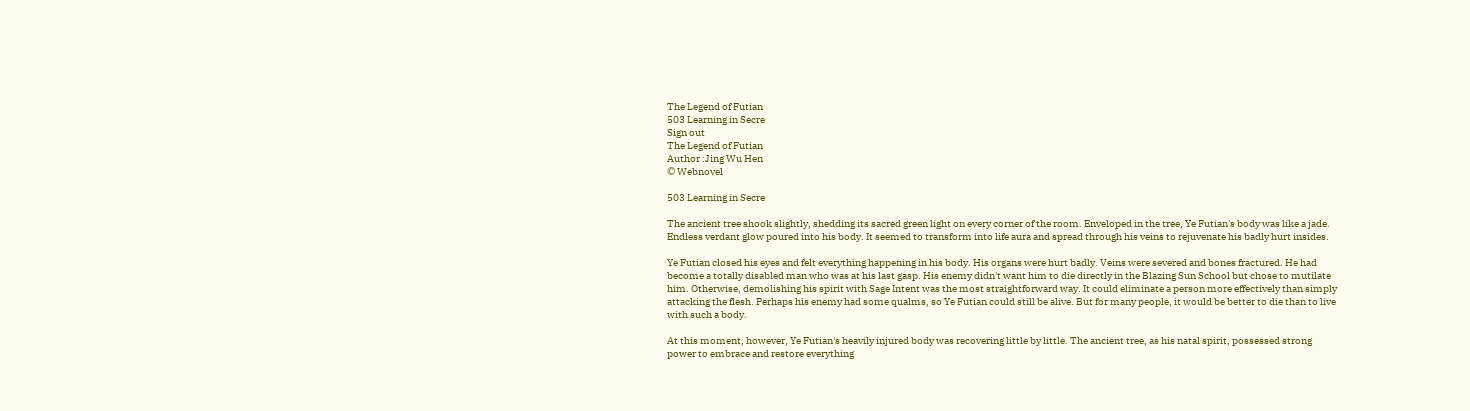The Legend of Futian
503 Learning in Secre
Sign out
The Legend of Futian
Author :Jing Wu Hen
© Webnovel

503 Learning in Secre

The ancient tree shook slightly, shedding its sacred green light on every corner of the room. Enveloped in the tree, Ye Futian's body was like a jade. Endless verdant glow poured into his body. It seemed to transform into life aura and spread through his veins to rejuvenate his badly hurt insides.

Ye Futian closed his eyes and felt everything happening in his body. His organs were hurt badly. Veins were severed and bones fractured. He had become a totally disabled man who was at his last gasp. His enemy didn't want him to die directly in the Blazing Sun School but chose to mutilate him. Otherwise, demolishing his spirit with Sage Intent was the most straightforward way. It could eliminate a person more effectively than simply attacking the flesh. Perhaps his enemy had some qualms, so Ye Futian could still be alive. But for many people, it would be better to die than to live with such a body.

At this moment, however, Ye Futian's heavily injured body was recovering little by little. The ancient tree, as his natal spirit, possessed strong power to embrace and restore everything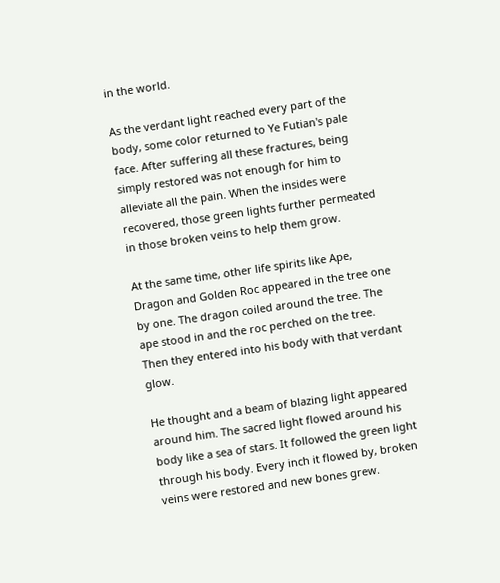in the world.

As the verdant light reached every part of the body, some color returned to Ye Futian's pale face. After suffering all these fractures, being simply restored was not enough for him to alleviate all the pain. When the insides were recovered, those green lights further permeated in those broken veins to help them grow.

At the same time, other life spirits like Ape, Dragon and Golden Roc appeared in the tree one by one. The dragon coiled around the tree. The ape stood in and the roc perched on the tree. Then they entered into his body with that verdant glow.

He thought and a beam of blazing light appeared around him. The sacred light flowed around his body like a sea of stars. It followed the green light through his body. Every inch it flowed by, broken veins were restored and new bones grew.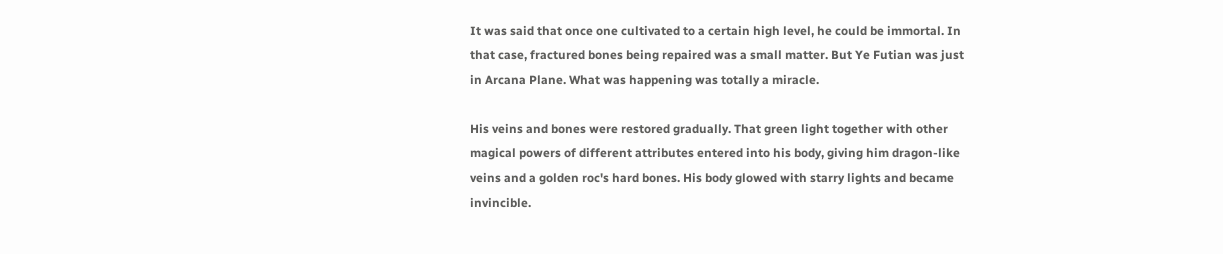It was said that once one cultivated to a certain high level, he could be immortal. In that case, fractured bones being repaired was a small matter. But Ye Futian was just in Arcana Plane. What was happening was totally a miracle.

His veins and bones were restored gradually. That green light together with other magical powers of different attributes entered into his body, giving him dragon-like veins and a golden roc's hard bones. His body glowed with starry lights and became invincible.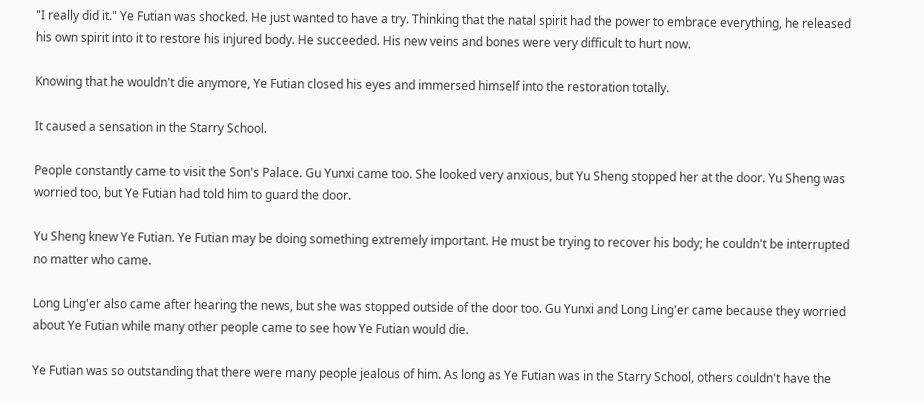"I really did it." Ye Futian was shocked. He just wanted to have a try. Thinking that the natal spirit had the power to embrace everything, he released his own spirit into it to restore his injured body. He succeeded. His new veins and bones were very difficult to hurt now.

Knowing that he wouldn't die anymore, Ye Futian closed his eyes and immersed himself into the restoration totally.

It caused a sensation in the Starry School.

People constantly came to visit the Son's Palace. Gu Yunxi came too. She looked very anxious, but Yu Sheng stopped her at the door. Yu Sheng was worried too, but Ye Futian had told him to guard the door.

Yu Sheng knew Ye Futian. Ye Futian may be doing something extremely important. He must be trying to recover his body; he couldn't be interrupted no matter who came.

Long Ling'er also came after hearing the news, but she was stopped outside of the door too. Gu Yunxi and Long Ling'er came because they worried about Ye Futian while many other people came to see how Ye Futian would die.

Ye Futian was so outstanding that there were many people jealous of him. As long as Ye Futian was in the Starry School, others couldn't have the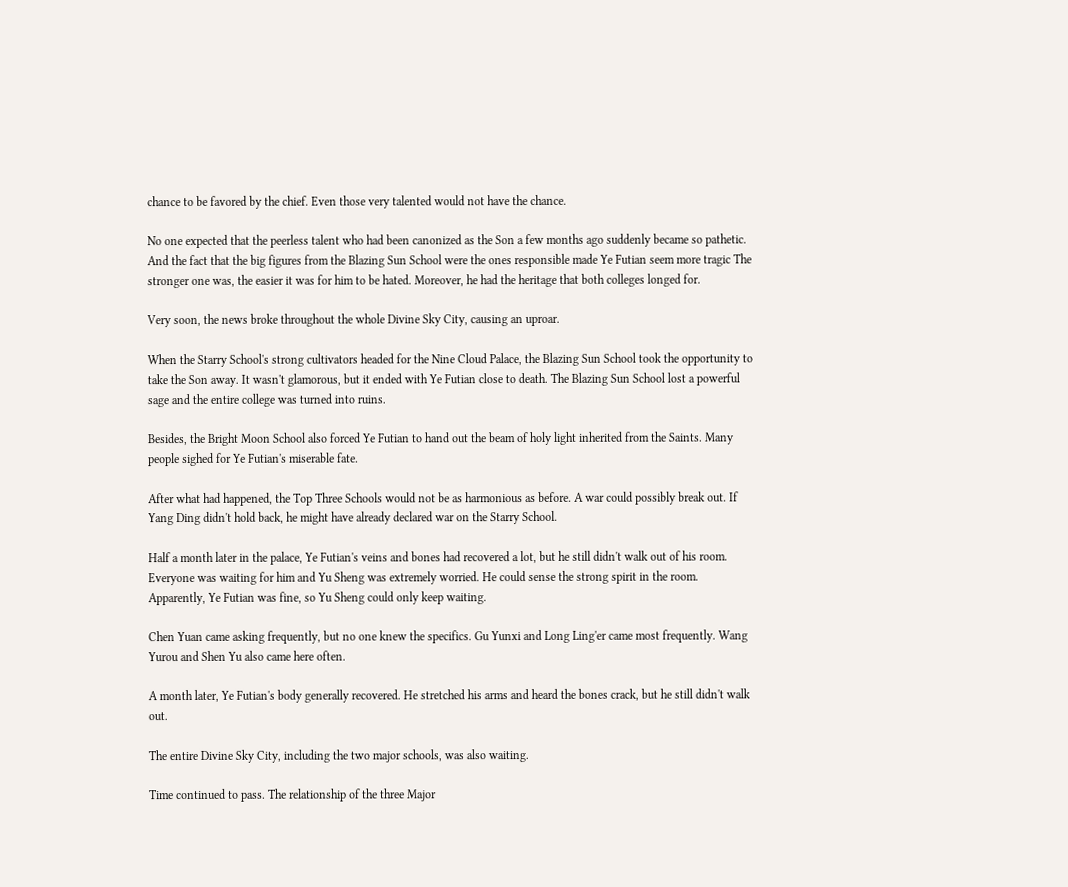chance to be favored by the chief. Even those very talented would not have the chance.

No one expected that the peerless talent who had been canonized as the Son a few months ago suddenly became so pathetic. And the fact that the big figures from the Blazing Sun School were the ones responsible made Ye Futian seem more tragic The stronger one was, the easier it was for him to be hated. Moreover, he had the heritage that both colleges longed for.

Very soon, the news broke throughout the whole Divine Sky City, causing an uproar.

When the Starry School's strong cultivators headed for the Nine Cloud Palace, the Blazing Sun School took the opportunity to take the Son away. It wasn't glamorous, but it ended with Ye Futian close to death. The Blazing Sun School lost a powerful sage and the entire college was turned into ruins.

Besides, the Bright Moon School also forced Ye Futian to hand out the beam of holy light inherited from the Saints. Many people sighed for Ye Futian's miserable fate.

After what had happened, the Top Three Schools would not be as harmonious as before. A war could possibly break out. If Yang Ding didn't hold back, he might have already declared war on the Starry School.

Half a month later in the palace, Ye Futian's veins and bones had recovered a lot, but he still didn't walk out of his room. Everyone was waiting for him and Yu Sheng was extremely worried. He could sense the strong spirit in the room. Apparently, Ye Futian was fine, so Yu Sheng could only keep waiting.

Chen Yuan came asking frequently, but no one knew the specifics. Gu Yunxi and Long Ling'er came most frequently. Wang Yurou and Shen Yu also came here often.

A month later, Ye Futian's body generally recovered. He stretched his arms and heard the bones crack, but he still didn't walk out.

The entire Divine Sky City, including the two major schools, was also waiting.

Time continued to pass. The relationship of the three Major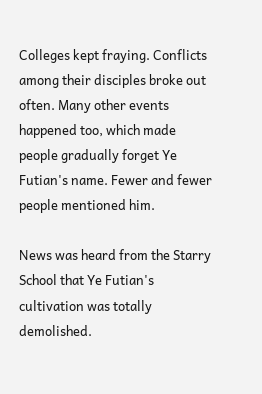Colleges kept fraying. Conflicts among their disciples broke out often. Many other events happened too, which made people gradually forget Ye Futian's name. Fewer and fewer people mentioned him.

News was heard from the Starry School that Ye Futian's cultivation was totally demolished.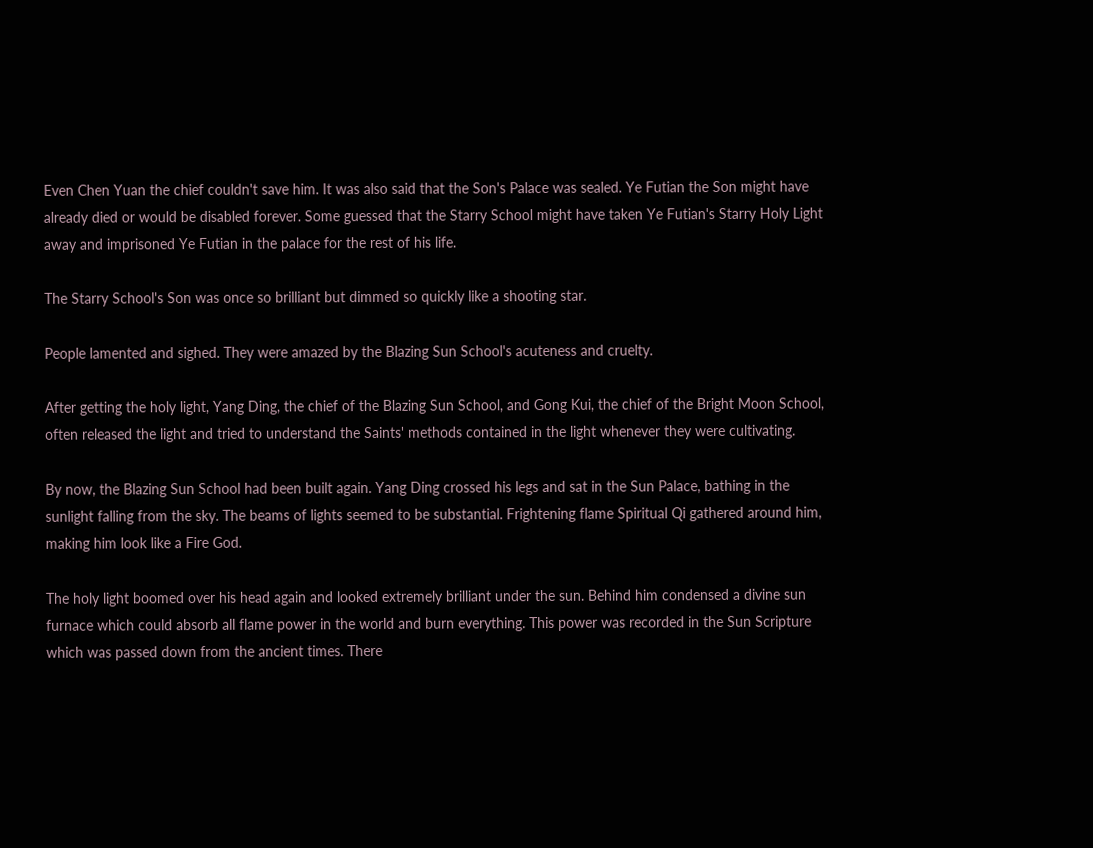Even Chen Yuan the chief couldn't save him. It was also said that the Son's Palace was sealed. Ye Futian the Son might have already died or would be disabled forever. Some guessed that the Starry School might have taken Ye Futian's Starry Holy Light away and imprisoned Ye Futian in the palace for the rest of his life.

The Starry School's Son was once so brilliant but dimmed so quickly like a shooting star.

People lamented and sighed. They were amazed by the Blazing Sun School's acuteness and cruelty.

After getting the holy light, Yang Ding, the chief of the Blazing Sun School, and Gong Kui, the chief of the Bright Moon School, often released the light and tried to understand the Saints' methods contained in the light whenever they were cultivating.

By now, the Blazing Sun School had been built again. Yang Ding crossed his legs and sat in the Sun Palace, bathing in the sunlight falling from the sky. The beams of lights seemed to be substantial. Frightening flame Spiritual Qi gathered around him, making him look like a Fire God.

The holy light boomed over his head again and looked extremely brilliant under the sun. Behind him condensed a divine sun furnace which could absorb all flame power in the world and burn everything. This power was recorded in the Sun Scripture which was passed down from the ancient times. There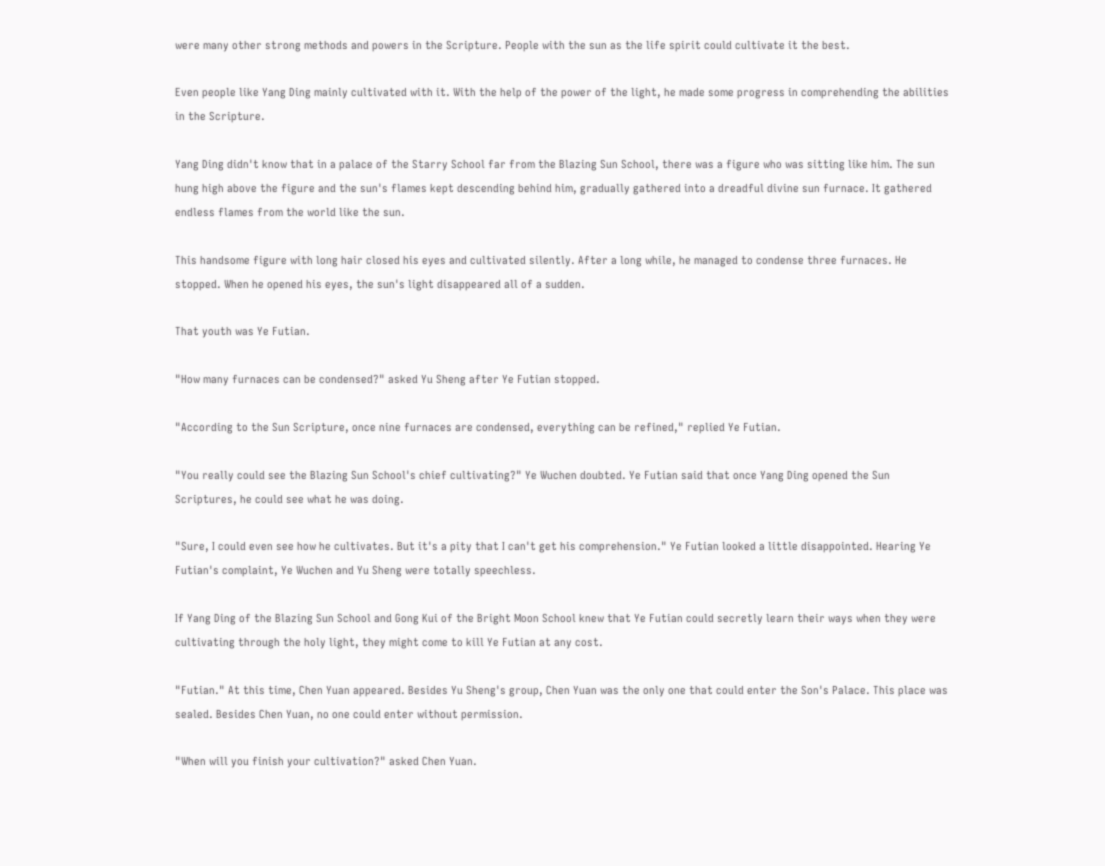were many other strong methods and powers in the Scripture. People with the sun as the life spirit could cultivate it the best.

Even people like Yang Ding mainly cultivated with it. With the help of the power of the light, he made some progress in comprehending the abilities in the Scripture.

Yang Ding didn't know that in a palace of the Starry School far from the Blazing Sun School, there was a figure who was sitting like him. The sun hung high above the figure and the sun's flames kept descending behind him, gradually gathered into a dreadful divine sun furnace. It gathered endless flames from the world like the sun.

This handsome figure with long hair closed his eyes and cultivated silently. After a long while, he managed to condense three furnaces. He stopped. When he opened his eyes, the sun's light disappeared all of a sudden.

That youth was Ye Futian.

"How many furnaces can be condensed?" asked Yu Sheng after Ye Futian stopped.

"According to the Sun Scripture, once nine furnaces are condensed, everything can be refined," replied Ye Futian.

"You really could see the Blazing Sun School's chief cultivating?" Ye Wuchen doubted. Ye Futian said that once Yang Ding opened the Sun Scriptures, he could see what he was doing.

"Sure, I could even see how he cultivates. But it's a pity that I can't get his comprehension." Ye Futian looked a little disappointed. Hearing Ye Futian's complaint, Ye Wuchen and Yu Sheng were totally speechless.

If Yang Ding of the Blazing Sun School and Gong Kui of the Bright Moon School knew that Ye Futian could secretly learn their ways when they were cultivating through the holy light, they might come to kill Ye Futian at any cost.

"Futian." At this time, Chen Yuan appeared. Besides Yu Sheng's group, Chen Yuan was the only one that could enter the Son's Palace. This place was sealed. Besides Chen Yuan, no one could enter without permission.

"When will you finish your cultivation?" asked Chen Yuan.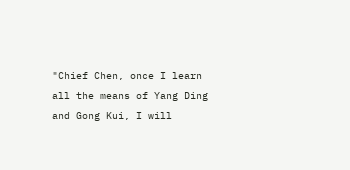"Chief Chen, once I learn all the means of Yang Ding and Gong Kui, I will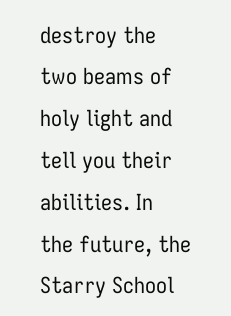destroy the two beams of holy light and tell you their abilities. In the future, the Starry School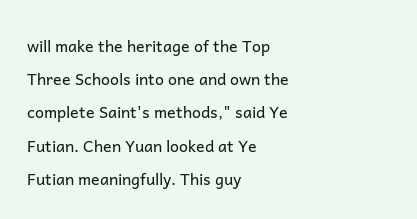will make the heritage of the Top Three Schools into one and own the complete Saint's methods," said Ye Futian. Chen Yuan looked at Ye Futian meaningfully. This guy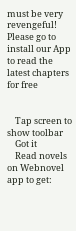must be very revengeful!
Please go to install our App to read the latest chapters for free


    Tap screen to show toolbar
    Got it
    Read novels on Webnovel app to get: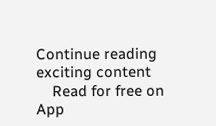Continue reading exciting content
    Read for free on App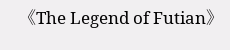《The Legend of Futian》